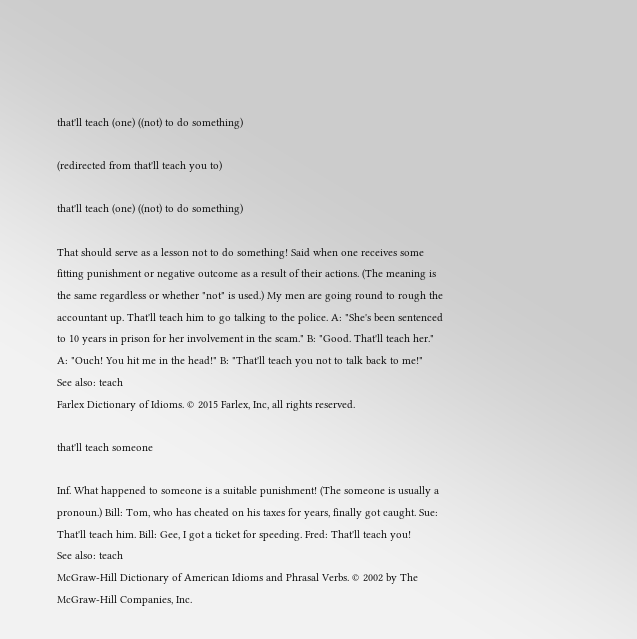that'll teach (one) ((not) to do something)

(redirected from that'll teach you to)

that'll teach (one) ((not) to do something)

That should serve as a lesson not to do something! Said when one receives some fitting punishment or negative outcome as a result of their actions. (The meaning is the same regardless or whether "not" is used.) My men are going round to rough the accountant up. That'll teach him to go talking to the police. A: "She's been sentenced to 10 years in prison for her involvement in the scam." B: "Good. That'll teach her." A: "Ouch! You hit me in the head!" B: "That'll teach you not to talk back to me!"
See also: teach
Farlex Dictionary of Idioms. © 2015 Farlex, Inc, all rights reserved.

that'll teach someone

Inf. What happened to someone is a suitable punishment! (The someone is usually a pronoun.) Bill: Tom, who has cheated on his taxes for years, finally got caught. Sue: That'll teach him. Bill: Gee, I got a ticket for speeding. Fred: That'll teach you!
See also: teach
McGraw-Hill Dictionary of American Idioms and Phrasal Verbs. © 2002 by The McGraw-Hill Companies, Inc.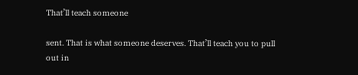That’ll teach someone

sent. That is what someone deserves. That’ll teach you to pull out in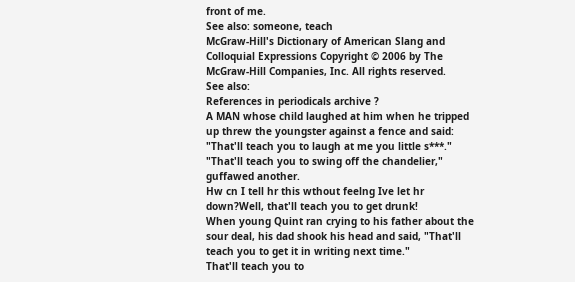front of me.
See also: someone, teach
McGraw-Hill's Dictionary of American Slang and Colloquial Expressions Copyright © 2006 by The McGraw-Hill Companies, Inc. All rights reserved.
See also:
References in periodicals archive ?
A MAN whose child laughed at him when he tripped up threw the youngster against a fence and said: "That'll teach you to laugh at me you little s***."
"That'll teach you to swing off the chandelier," guffawed another.
Hw cn I tell hr this wthout feelng Ive let hr down?Well, that'll teach you to get drunk!
When young Quint ran crying to his father about the sour deal, his dad shook his head and said, "That'll teach you to get it in writing next time."
That'll teach you to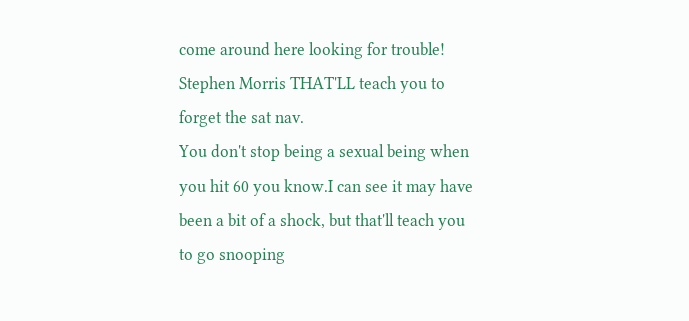come around here looking for trouble!
Stephen Morris THAT'LL teach you to forget the sat nav.
You don't stop being a sexual being when you hit 60 you know.I can see it may have been a bit of a shock, but that'll teach you to go snooping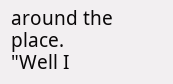around the place.
"Well I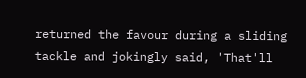returned the favour during a sliding tackle and jokingly said, 'That'll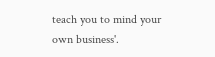teach you to mind your own business'.